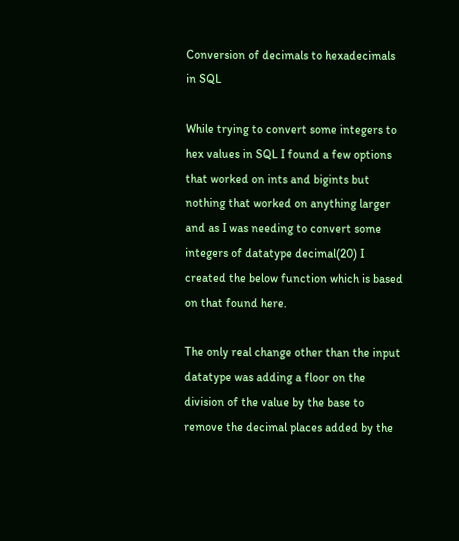Conversion of decimals to hexadecimals in SQL

While trying to convert some integers to hex values in SQL I found a few options that worked on ints and bigints but nothing that worked on anything larger and as I was needing to convert some integers of datatype decimal(20) I created the below function which is based on that found here.

The only real change other than the input datatype was adding a floor on the division of the value by the base to remove the decimal places added by the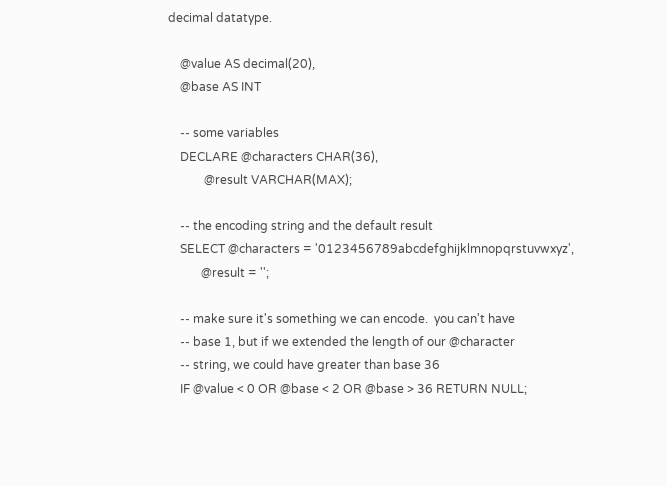decimal datatype.

    @value AS decimal(20),
    @base AS INT

    -- some variables
    DECLARE @characters CHAR(36),
            @result VARCHAR(MAX);

    -- the encoding string and the default result
    SELECT @characters = '0123456789abcdefghijklmnopqrstuvwxyz',
           @result = '';

    -- make sure it's something we can encode.  you can't have
    -- base 1, but if we extended the length of our @character
    -- string, we could have greater than base 36
    IF @value < 0 OR @base < 2 OR @base > 36 RETURN NULL;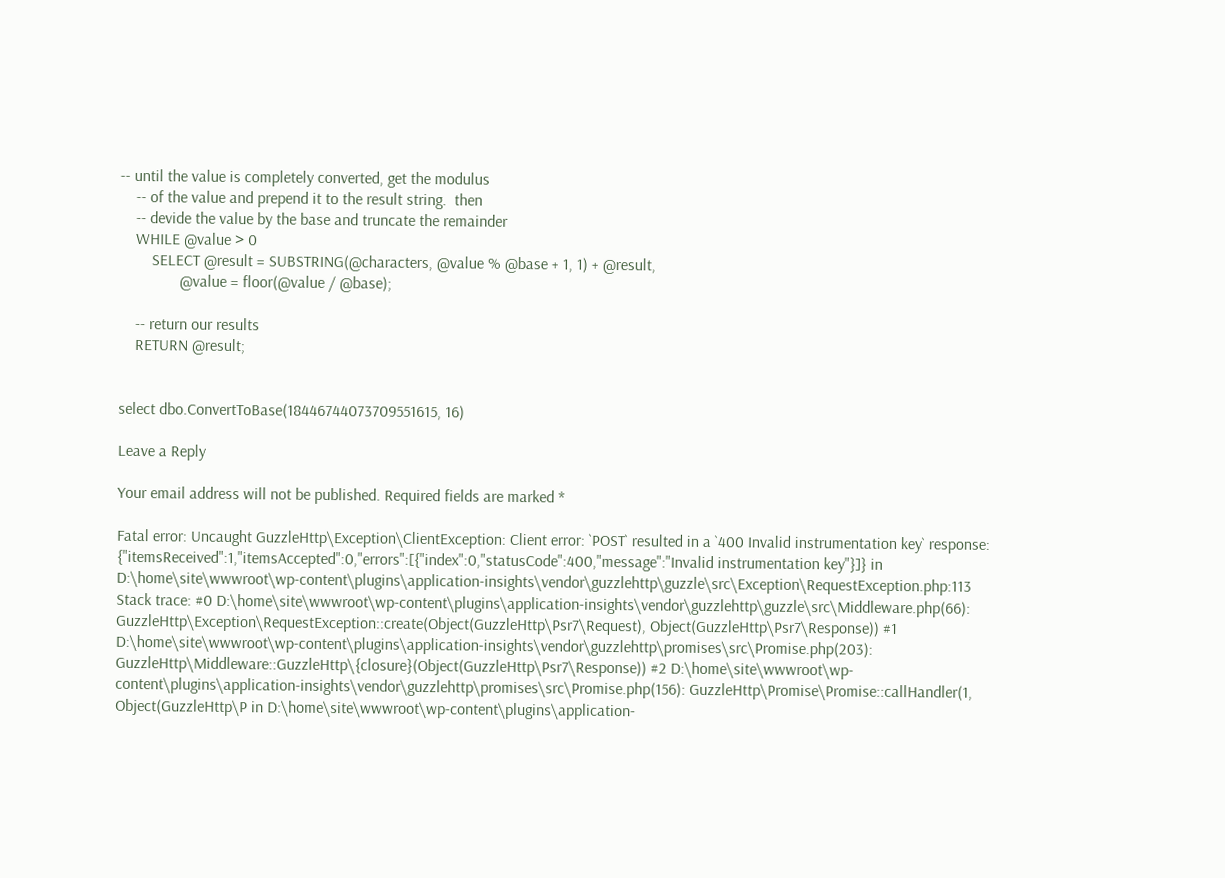-- until the value is completely converted, get the modulus
    -- of the value and prepend it to the result string.  then
    -- devide the value by the base and truncate the remainder
    WHILE @value > 0
        SELECT @result = SUBSTRING(@characters, @value % @base + 1, 1) + @result,
               @value = floor(@value / @base);

    -- return our results
    RETURN @result;


select dbo.ConvertToBase(18446744073709551615, 16)

Leave a Reply

Your email address will not be published. Required fields are marked *

Fatal error: Uncaught GuzzleHttp\Exception\ClientException: Client error: `POST` resulted in a `400 Invalid instrumentation key` response: {"itemsReceived":1,"itemsAccepted":0,"errors":[{"index":0,"statusCode":400,"message":"Invalid instrumentation key"}]} in D:\home\site\wwwroot\wp-content\plugins\application-insights\vendor\guzzlehttp\guzzle\src\Exception\RequestException.php:113 Stack trace: #0 D:\home\site\wwwroot\wp-content\plugins\application-insights\vendor\guzzlehttp\guzzle\src\Middleware.php(66): GuzzleHttp\Exception\RequestException::create(Object(GuzzleHttp\Psr7\Request), Object(GuzzleHttp\Psr7\Response)) #1 D:\home\site\wwwroot\wp-content\plugins\application-insights\vendor\guzzlehttp\promises\src\Promise.php(203): GuzzleHttp\Middleware::GuzzleHttp\{closure}(Object(GuzzleHttp\Psr7\Response)) #2 D:\home\site\wwwroot\wp-content\plugins\application-insights\vendor\guzzlehttp\promises\src\Promise.php(156): GuzzleHttp\Promise\Promise::callHandler(1, Object(GuzzleHttp\P in D:\home\site\wwwroot\wp-content\plugins\application-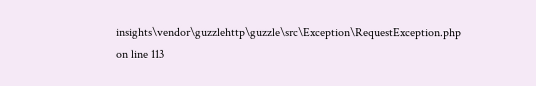insights\vendor\guzzlehttp\guzzle\src\Exception\RequestException.php on line 113